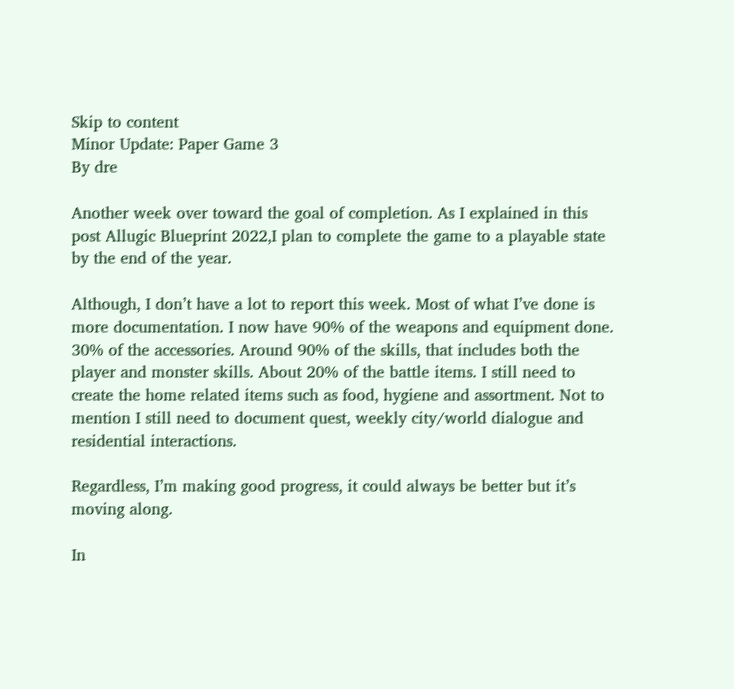Skip to content
Minor Update: Paper Game 3
By dre

Another week over toward the goal of completion. As I explained in this post Allugic Blueprint 2022,I plan to complete the game to a playable state by the end of the year.

Although, I don’t have a lot to report this week. Most of what I’ve done is more documentation. I now have 90% of the weapons and equipment done. 30% of the accessories. Around 90% of the skills, that includes both the player and monster skills. About 20% of the battle items. I still need to create the home related items such as food, hygiene and assortment. Not to mention I still need to document quest, weekly city/world dialogue and residential interactions.

Regardless, I’m making good progress, it could always be better but it’s moving along.

In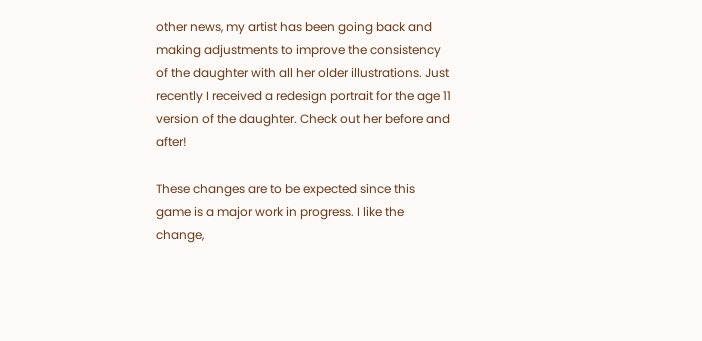other news, my artist has been going back and making adjustments to improve the consistency of the daughter with all her older illustrations. Just recently I received a redesign portrait for the age 11 version of the daughter. Check out her before and after!

These changes are to be expected since this game is a major work in progress. I like the change,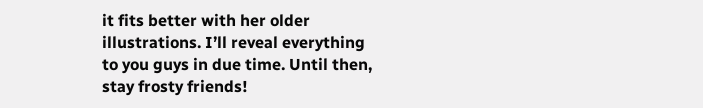it fits better with her older illustrations. I’ll reveal everything to you guys in due time. Until then, stay frosty friends!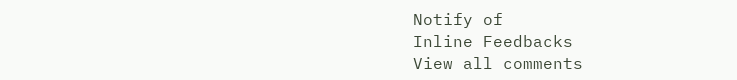Notify of
Inline Feedbacks
View all comments